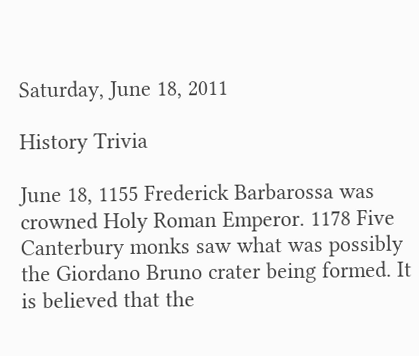Saturday, June 18, 2011

History Trivia

June 18, 1155 Frederick Barbarossa was crowned Holy Roman Emperor. 1178 Five Canterbury monks saw what was possibly the Giordano Bruno crater being formed. It is believed that the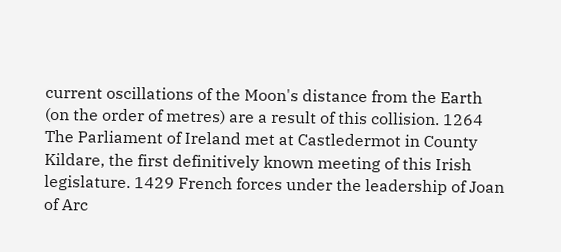current oscillations of the Moon's distance from the Earth (on the order of metres) are a result of this collision. 1264 The Parliament of Ireland met at Castledermot in County Kildare, the first definitively known meeting of this Irish legislature. 1429 French forces under the leadership of Joan of Arc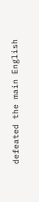defeated the main English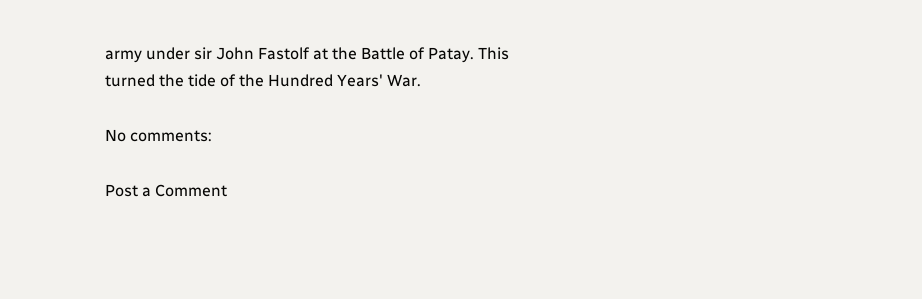army under sir John Fastolf at the Battle of Patay. This turned the tide of the Hundred Years' War.

No comments:

Post a Comment